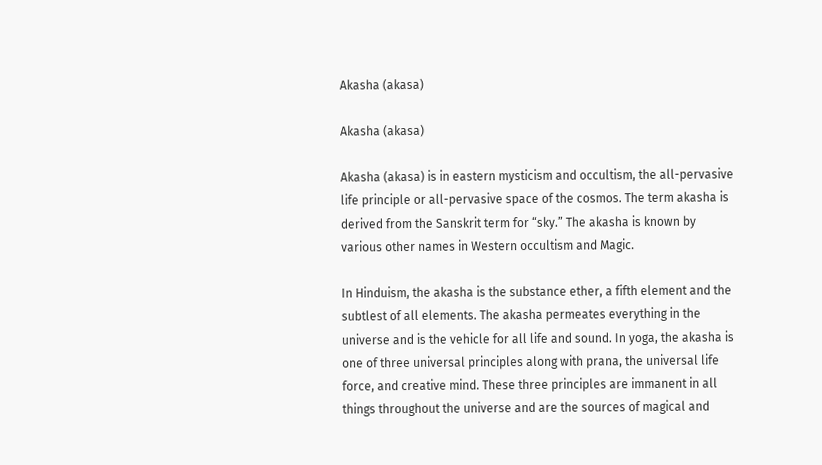Akasha (akasa)

Akasha (akasa)

Akasha (akasa) is in eastern mysticism and occultism, the all-pervasive life principle or all-pervasive space of the cosmos. The term akasha is derived from the Sanskrit term for “sky.” The akasha is known by various other names in Western occultism and Magic.

In Hinduism, the akasha is the substance ether, a fifth element and the subtlest of all elements. The akasha permeates everything in the universe and is the vehicle for all life and sound. In yoga, the akasha is one of three universal principles along with prana, the universal life force, and creative mind. These three principles are immanent in all things throughout the universe and are the sources of magical and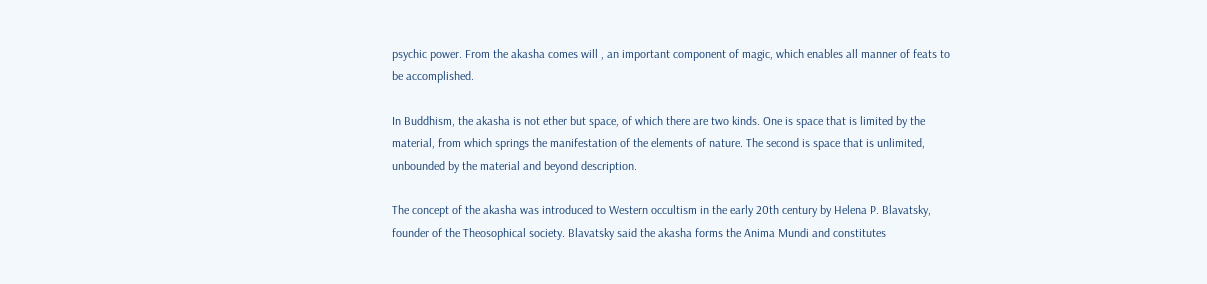psychic power. From the akasha comes will , an important component of magic, which enables all manner of feats to be accomplished.

In Buddhism, the akasha is not ether but space, of which there are two kinds. One is space that is limited by the material, from which springs the manifestation of the elements of nature. The second is space that is unlimited, unbounded by the material and beyond description.

The concept of the akasha was introduced to Western occultism in the early 20th century by Helena P. Blavatsky, founder of the Theosophical society. Blavatsky said the akasha forms the Anima Mundi and constitutes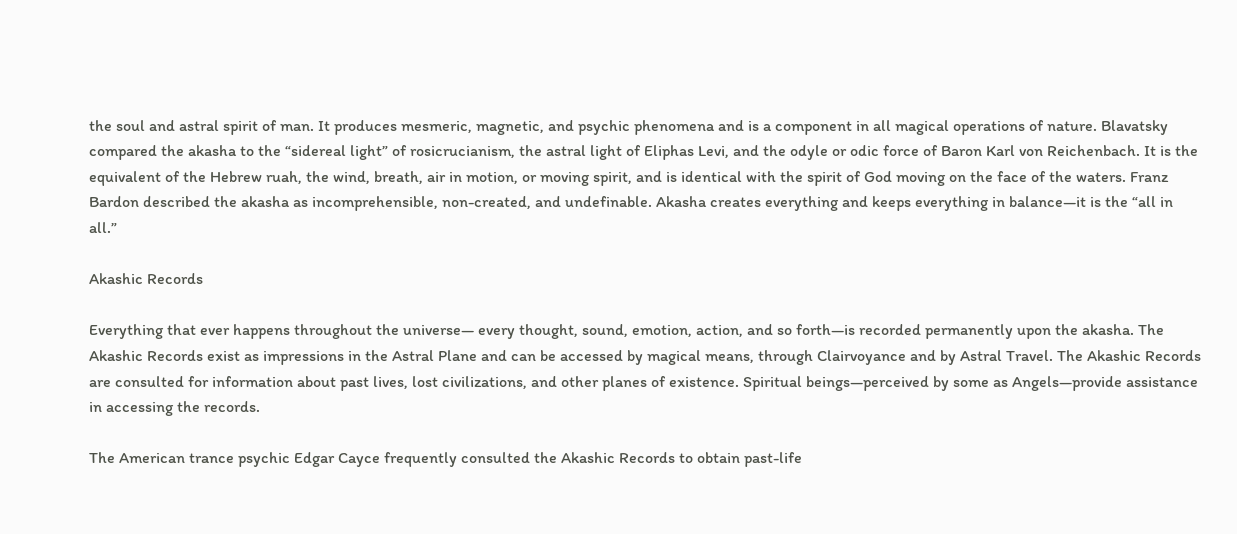the soul and astral spirit of man. It produces mesmeric, magnetic, and psychic phenomena and is a component in all magical operations of nature. Blavatsky compared the akasha to the “sidereal light” of rosicrucianism, the astral light of Eliphas Levi, and the odyle or odic force of Baron Karl von Reichenbach. It is the equivalent of the Hebrew ruah, the wind, breath, air in motion, or moving spirit, and is identical with the spirit of God moving on the face of the waters. Franz Bardon described the akasha as incomprehensible, non-created, and undefinable. Akasha creates everything and keeps everything in balance—it is the “all in all.”

Akashic Records

Everything that ever happens throughout the universe— every thought, sound, emotion, action, and so forth—is recorded permanently upon the akasha. The Akashic Records exist as impressions in the Astral Plane and can be accessed by magical means, through Clairvoyance and by Astral Travel. The Akashic Records are consulted for information about past lives, lost civilizations, and other planes of existence. Spiritual beings—perceived by some as Angels—provide assistance in accessing the records.

The American trance psychic Edgar Cayce frequently consulted the Akashic Records to obtain past-life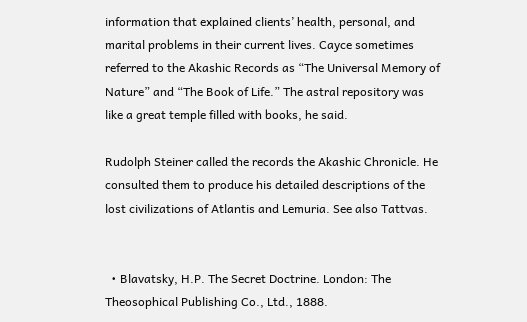information that explained clients’ health, personal, and marital problems in their current lives. Cayce sometimes referred to the Akashic Records as “The Universal Memory of Nature” and “The Book of Life.” The astral repository was like a great temple filled with books, he said.

Rudolph Steiner called the records the Akashic Chronicle. He consulted them to produce his detailed descriptions of the lost civilizations of Atlantis and Lemuria. See also Tattvas.


  • Blavatsky, H.P. The Secret Doctrine. London: The Theosophical Publishing Co., Ltd., 1888.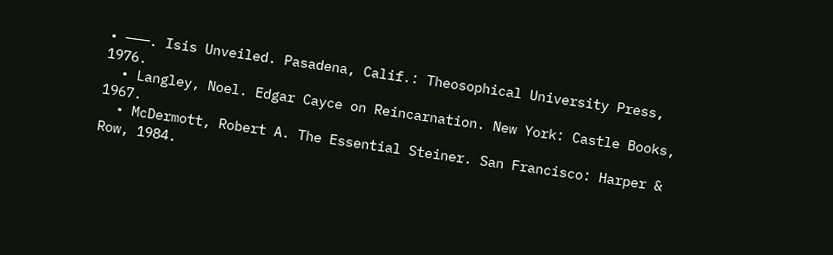• ———. Isis Unveiled. Pasadena, Calif.: Theosophical University Press, 1976.
  • Langley, Noel. Edgar Cayce on Reincarnation. New York: Castle Books, 1967.
  • McDermott, Robert A. The Essential Steiner. San Francisco: Harper & Row, 1984.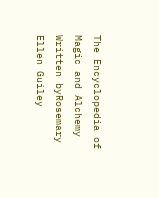The Encyclopedia of Magic and Alchemy Written byRosemary Ellen Guiley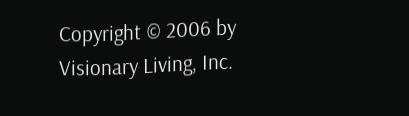Copyright © 2006 by Visionary Living, Inc.